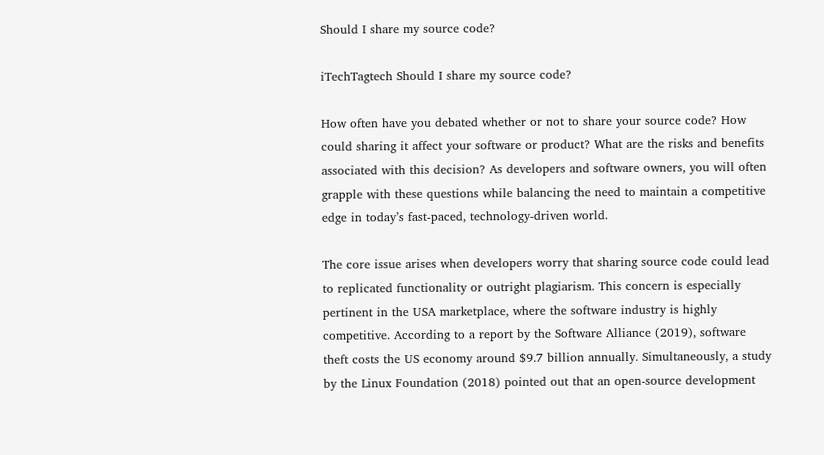Should I share my source code?

iTechTagtech Should I share my source code?

How often have you debated whether or not to share your source code? How could sharing it affect your software or product? What are the risks and benefits associated with this decision? As developers and software owners, you will often grapple with these questions while balancing the need to maintain a competitive edge in today’s fast-paced, technology-driven world.

The core issue arises when developers worry that sharing source code could lead to replicated functionality or outright plagiarism. This concern is especially pertinent in the USA marketplace, where the software industry is highly competitive. According to a report by the Software Alliance (2019), software theft costs the US economy around $9.7 billion annually. Simultaneously, a study by the Linux Foundation (2018) pointed out that an open-source development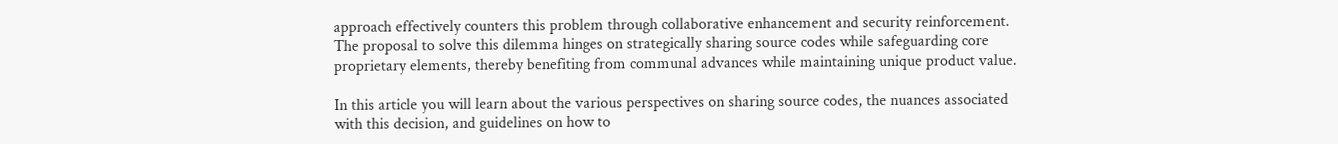approach effectively counters this problem through collaborative enhancement and security reinforcement. The proposal to solve this dilemma hinges on strategically sharing source codes while safeguarding core proprietary elements, thereby benefiting from communal advances while maintaining unique product value.

In this article you will learn about the various perspectives on sharing source codes, the nuances associated with this decision, and guidelines on how to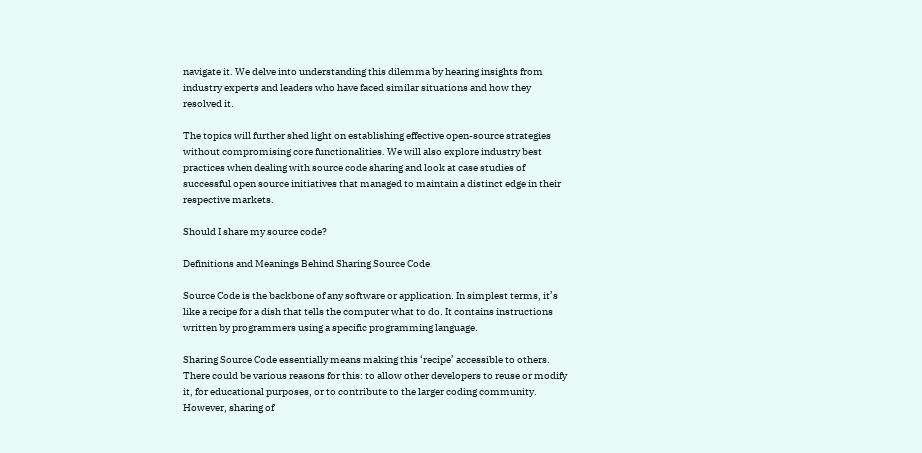navigate it. We delve into understanding this dilemma by hearing insights from industry experts and leaders who have faced similar situations and how they resolved it.

The topics will further shed light on establishing effective open-source strategies without compromising core functionalities. We will also explore industry best practices when dealing with source code sharing and look at case studies of successful open source initiatives that managed to maintain a distinct edge in their respective markets.

Should I share my source code?

Definitions and Meanings Behind Sharing Source Code

Source Code is the backbone of any software or application. In simplest terms, it’s like a recipe for a dish that tells the computer what to do. It contains instructions written by programmers using a specific programming language.

Sharing Source Code essentially means making this ‘recipe’ accessible to others. There could be various reasons for this: to allow other developers to reuse or modify it, for educational purposes, or to contribute to the larger coding community. However, sharing of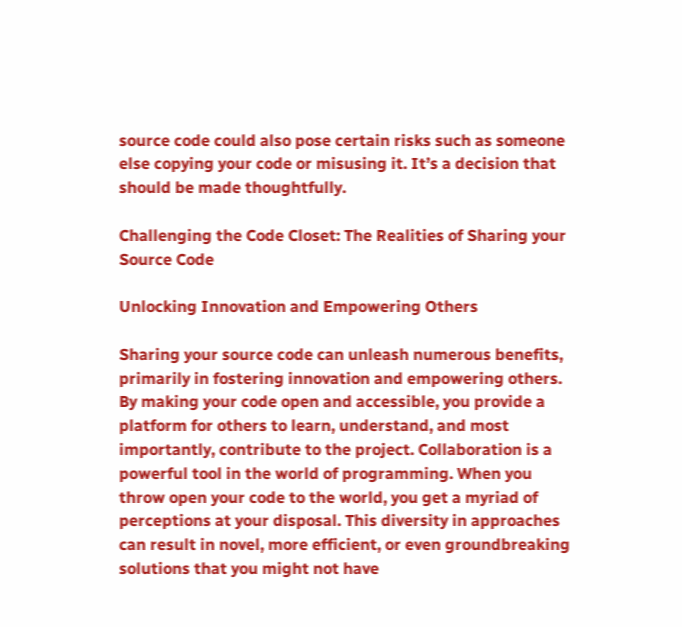source code could also pose certain risks such as someone else copying your code or misusing it. It’s a decision that should be made thoughtfully.

Challenging the Code Closet: The Realities of Sharing your Source Code

Unlocking Innovation and Empowering Others

Sharing your source code can unleash numerous benefits, primarily in fostering innovation and empowering others. By making your code open and accessible, you provide a platform for others to learn, understand, and most importantly, contribute to the project. Collaboration is a powerful tool in the world of programming. When you throw open your code to the world, you get a myriad of perceptions at your disposal. This diversity in approaches can result in novel, more efficient, or even groundbreaking solutions that you might not have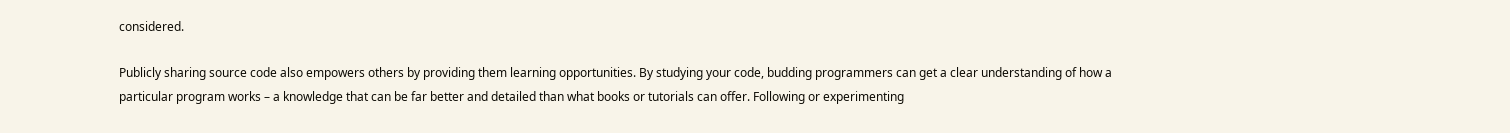considered.

Publicly sharing source code also empowers others by providing them learning opportunities. By studying your code, budding programmers can get a clear understanding of how a particular program works – a knowledge that can be far better and detailed than what books or tutorials can offer. Following or experimenting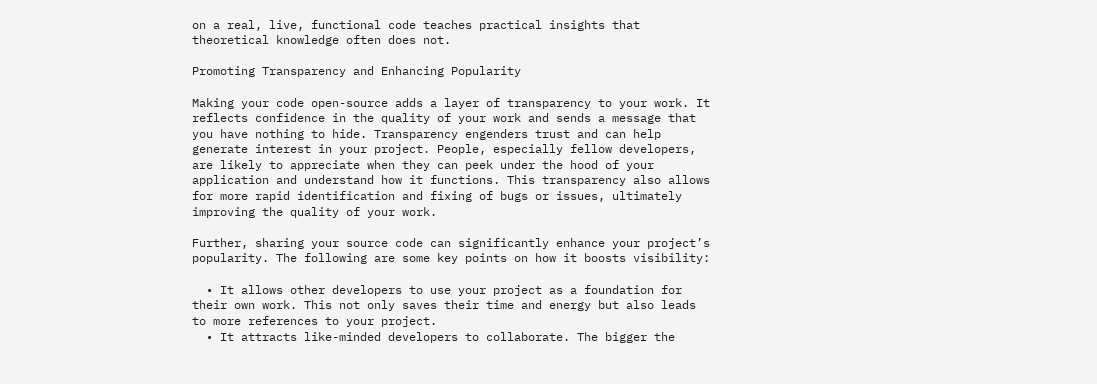on a real, live, functional code teaches practical insights that theoretical knowledge often does not.

Promoting Transparency and Enhancing Popularity

Making your code open-source adds a layer of transparency to your work. It reflects confidence in the quality of your work and sends a message that you have nothing to hide. Transparency engenders trust and can help generate interest in your project. People, especially fellow developers, are likely to appreciate when they can peek under the hood of your application and understand how it functions. This transparency also allows for more rapid identification and fixing of bugs or issues, ultimately improving the quality of your work.

Further, sharing your source code can significantly enhance your project’s popularity. The following are some key points on how it boosts visibility:

  • It allows other developers to use your project as a foundation for their own work. This not only saves their time and energy but also leads to more references to your project.
  • It attracts like-minded developers to collaborate. The bigger the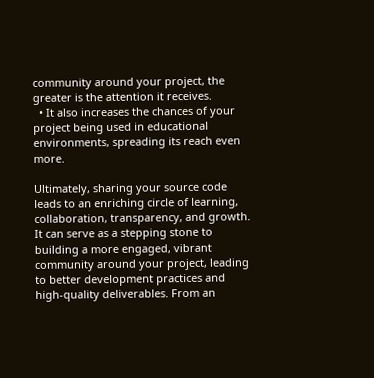community around your project, the greater is the attention it receives.
  • It also increases the chances of your project being used in educational environments, spreading its reach even more.

Ultimately, sharing your source code leads to an enriching circle of learning, collaboration, transparency, and growth. It can serve as a stepping stone to building a more engaged, vibrant community around your project, leading to better development practices and high-quality deliverables. From an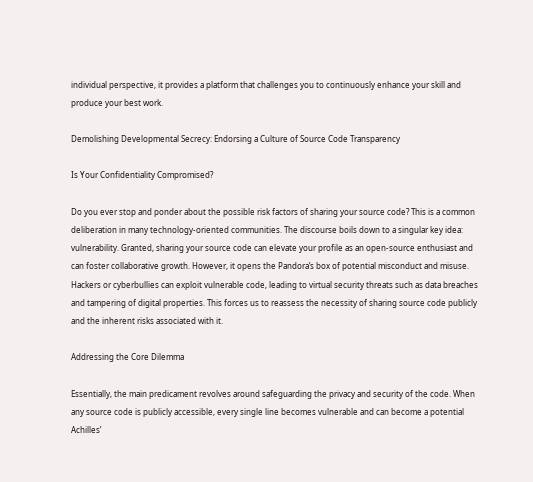individual perspective, it provides a platform that challenges you to continuously enhance your skill and produce your best work.

Demolishing Developmental Secrecy: Endorsing a Culture of Source Code Transparency

Is Your Confidentiality Compromised?

Do you ever stop and ponder about the possible risk factors of sharing your source code? This is a common deliberation in many technology-oriented communities. The discourse boils down to a singular key idea: vulnerability. Granted, sharing your source code can elevate your profile as an open-source enthusiast and can foster collaborative growth. However, it opens the Pandora’s box of potential misconduct and misuse. Hackers or cyberbullies can exploit vulnerable code, leading to virtual security threats such as data breaches and tampering of digital properties. This forces us to reassess the necessity of sharing source code publicly and the inherent risks associated with it.

Addressing the Core Dilemma

Essentially, the main predicament revolves around safeguarding the privacy and security of the code. When any source code is publicly accessible, every single line becomes vulnerable and can become a potential Achilles’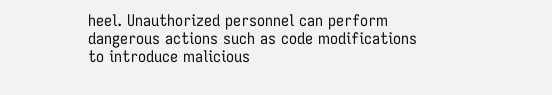heel. Unauthorized personnel can perform dangerous actions such as code modifications to introduce malicious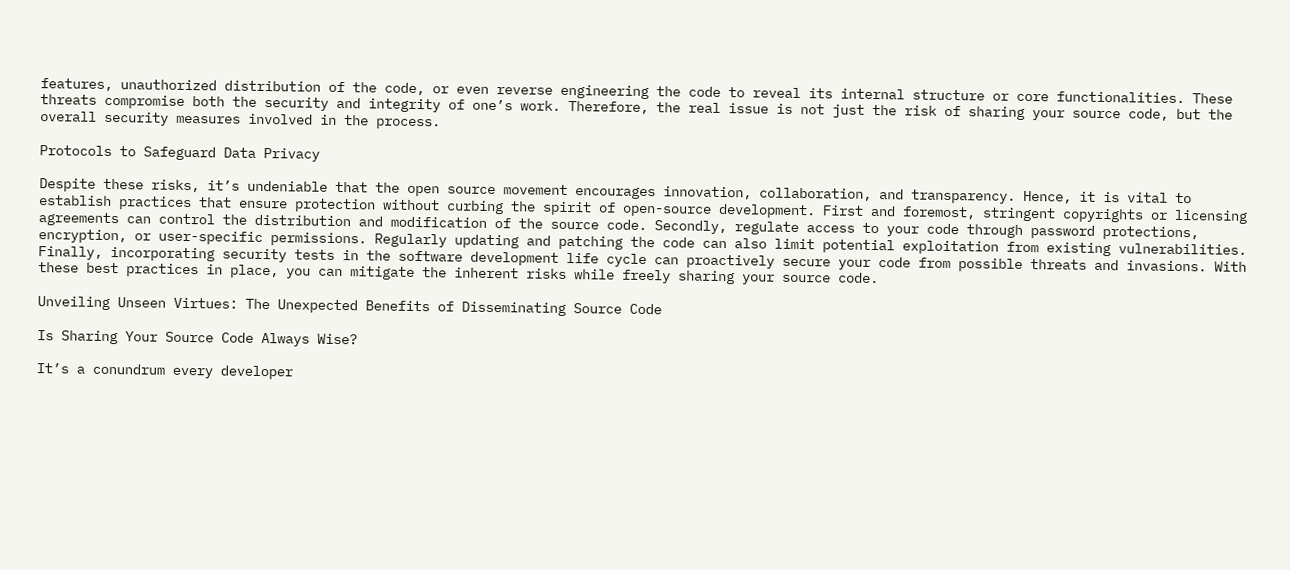features, unauthorized distribution of the code, or even reverse engineering the code to reveal its internal structure or core functionalities. These threats compromise both the security and integrity of one’s work. Therefore, the real issue is not just the risk of sharing your source code, but the overall security measures involved in the process.

Protocols to Safeguard Data Privacy

Despite these risks, it’s undeniable that the open source movement encourages innovation, collaboration, and transparency. Hence, it is vital to establish practices that ensure protection without curbing the spirit of open-source development. First and foremost, stringent copyrights or licensing agreements can control the distribution and modification of the source code. Secondly, regulate access to your code through password protections, encryption, or user-specific permissions. Regularly updating and patching the code can also limit potential exploitation from existing vulnerabilities. Finally, incorporating security tests in the software development life cycle can proactively secure your code from possible threats and invasions. With these best practices in place, you can mitigate the inherent risks while freely sharing your source code.

Unveiling Unseen Virtues: The Unexpected Benefits of Disseminating Source Code

Is Sharing Your Source Code Always Wise?

It’s a conundrum every developer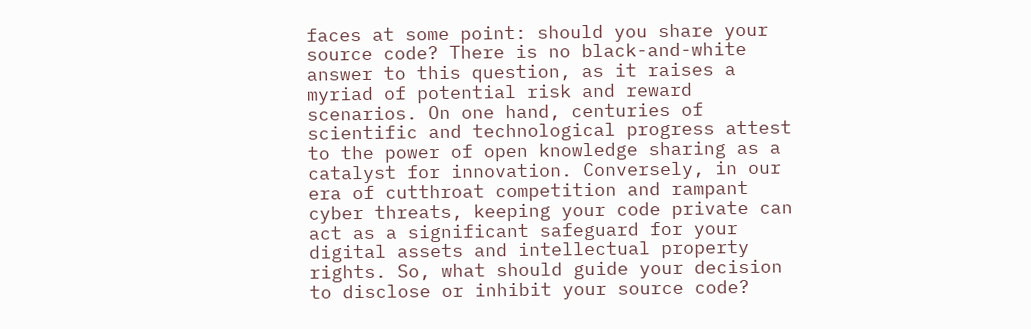faces at some point: should you share your source code? There is no black-and-white answer to this question, as it raises a myriad of potential risk and reward scenarios. On one hand, centuries of scientific and technological progress attest to the power of open knowledge sharing as a catalyst for innovation. Conversely, in our era of cutthroat competition and rampant cyber threats, keeping your code private can act as a significant safeguard for your digital assets and intellectual property rights. So, what should guide your decision to disclose or inhibit your source code?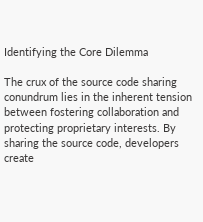Identifying the Core Dilemma

The crux of the source code sharing conundrum lies in the inherent tension between fostering collaboration and protecting proprietary interests. By sharing the source code, developers create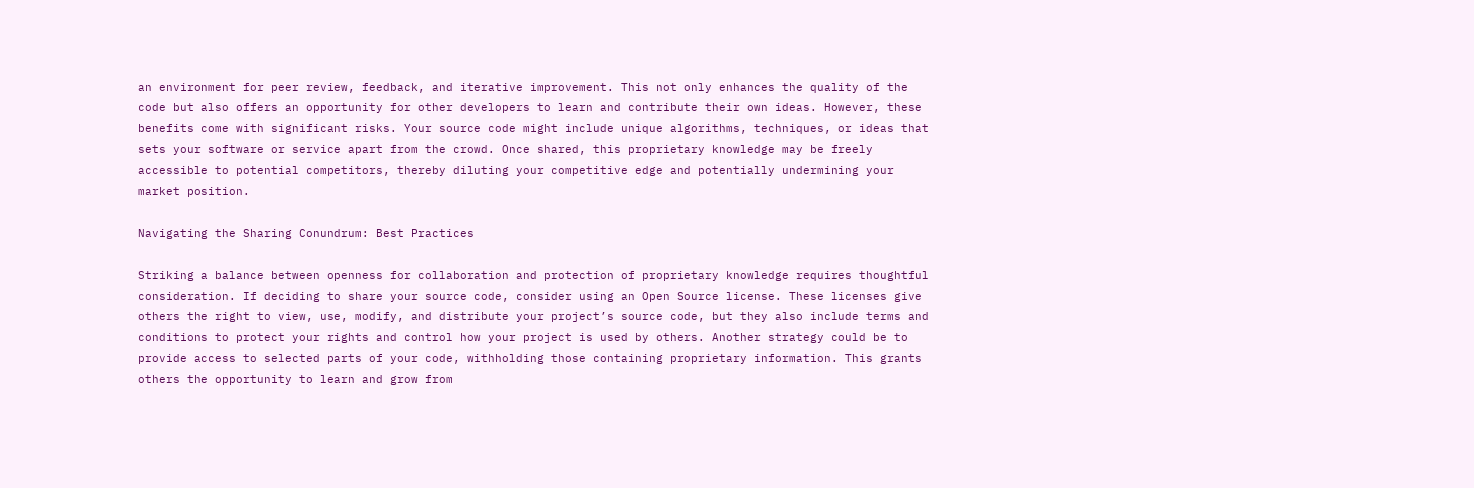an environment for peer review, feedback, and iterative improvement. This not only enhances the quality of the code but also offers an opportunity for other developers to learn and contribute their own ideas. However, these benefits come with significant risks. Your source code might include unique algorithms, techniques, or ideas that sets your software or service apart from the crowd. Once shared, this proprietary knowledge may be freely accessible to potential competitors, thereby diluting your competitive edge and potentially undermining your market position.

Navigating the Sharing Conundrum: Best Practices

Striking a balance between openness for collaboration and protection of proprietary knowledge requires thoughtful consideration. If deciding to share your source code, consider using an Open Source license. These licenses give others the right to view, use, modify, and distribute your project’s source code, but they also include terms and conditions to protect your rights and control how your project is used by others. Another strategy could be to provide access to selected parts of your code, withholding those containing proprietary information. This grants others the opportunity to learn and grow from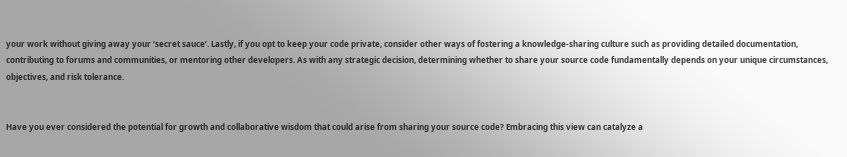your work without giving away your ‘secret sauce’. Lastly, if you opt to keep your code private, consider other ways of fostering a knowledge-sharing culture such as providing detailed documentation, contributing to forums and communities, or mentoring other developers. As with any strategic decision, determining whether to share your source code fundamentally depends on your unique circumstances, objectives, and risk tolerance.


Have you ever considered the potential for growth and collaborative wisdom that could arise from sharing your source code? Embracing this view can catalyze a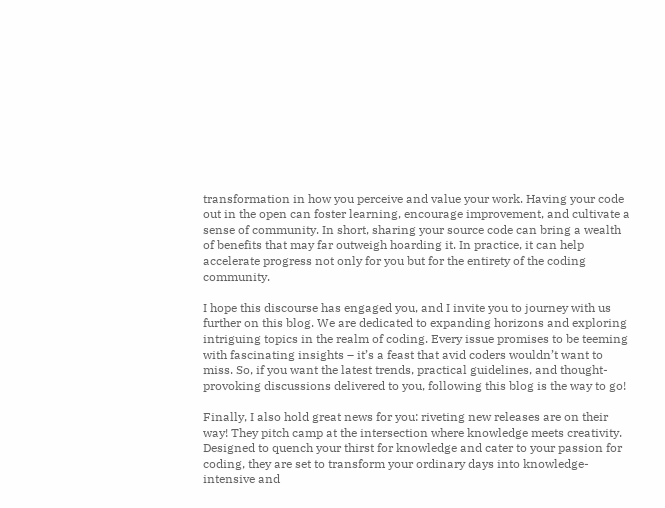transformation in how you perceive and value your work. Having your code out in the open can foster learning, encourage improvement, and cultivate a sense of community. In short, sharing your source code can bring a wealth of benefits that may far outweigh hoarding it. In practice, it can help accelerate progress not only for you but for the entirety of the coding community.

I hope this discourse has engaged you, and I invite you to journey with us further on this blog. We are dedicated to expanding horizons and exploring intriguing topics in the realm of coding. Every issue promises to be teeming with fascinating insights – it’s a feast that avid coders wouldn’t want to miss. So, if you want the latest trends, practical guidelines, and thought-provoking discussions delivered to you, following this blog is the way to go!

Finally, I also hold great news for you: riveting new releases are on their way! They pitch camp at the intersection where knowledge meets creativity. Designed to quench your thirst for knowledge and cater to your passion for coding, they are set to transform your ordinary days into knowledge-intensive and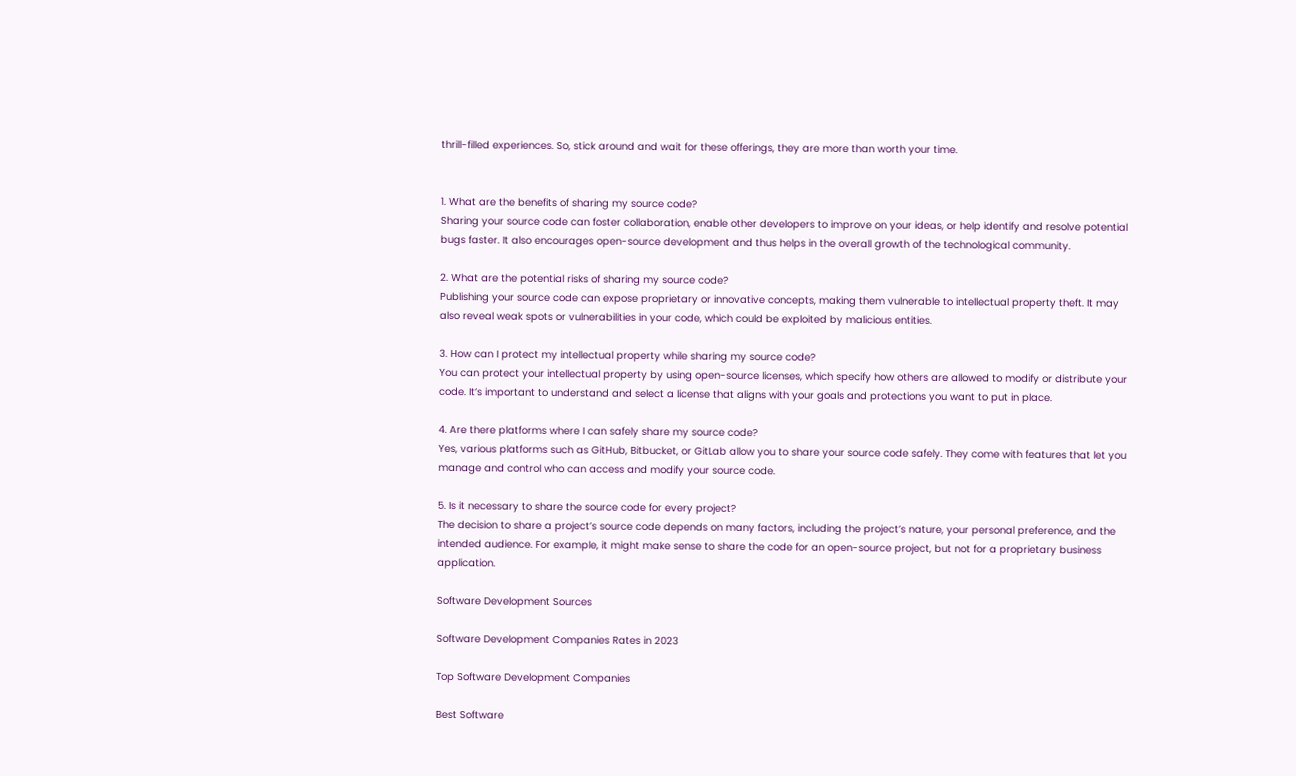thrill-filled experiences. So, stick around and wait for these offerings, they are more than worth your time.


1. What are the benefits of sharing my source code?
Sharing your source code can foster collaboration, enable other developers to improve on your ideas, or help identify and resolve potential bugs faster. It also encourages open-source development and thus helps in the overall growth of the technological community.

2. What are the potential risks of sharing my source code?
Publishing your source code can expose proprietary or innovative concepts, making them vulnerable to intellectual property theft. It may also reveal weak spots or vulnerabilities in your code, which could be exploited by malicious entities.

3. How can I protect my intellectual property while sharing my source code?
You can protect your intellectual property by using open-source licenses, which specify how others are allowed to modify or distribute your code. It’s important to understand and select a license that aligns with your goals and protections you want to put in place.

4. Are there platforms where I can safely share my source code?
Yes, various platforms such as GitHub, Bitbucket, or GitLab allow you to share your source code safely. They come with features that let you manage and control who can access and modify your source code.

5. Is it necessary to share the source code for every project?
The decision to share a project’s source code depends on many factors, including the project’s nature, your personal preference, and the intended audience. For example, it might make sense to share the code for an open-source project, but not for a proprietary business application.

Software Development Sources

Software Development Companies Rates in 2023

Top Software Development Companies

Best Software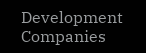Development Companies